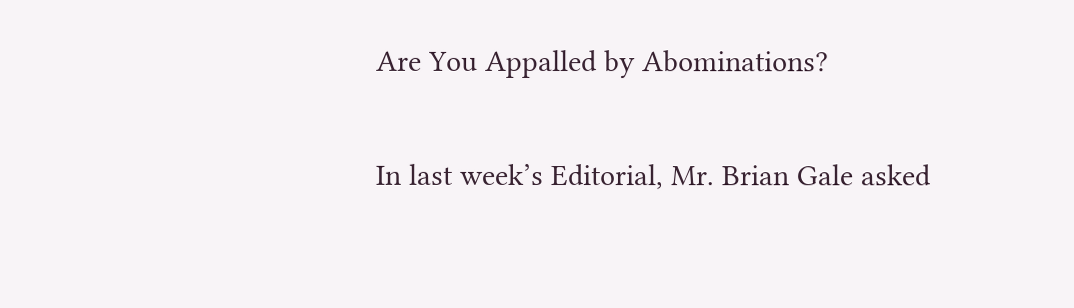Are You Appalled by Abominations?

In last week’s Editorial, Mr. Brian Gale asked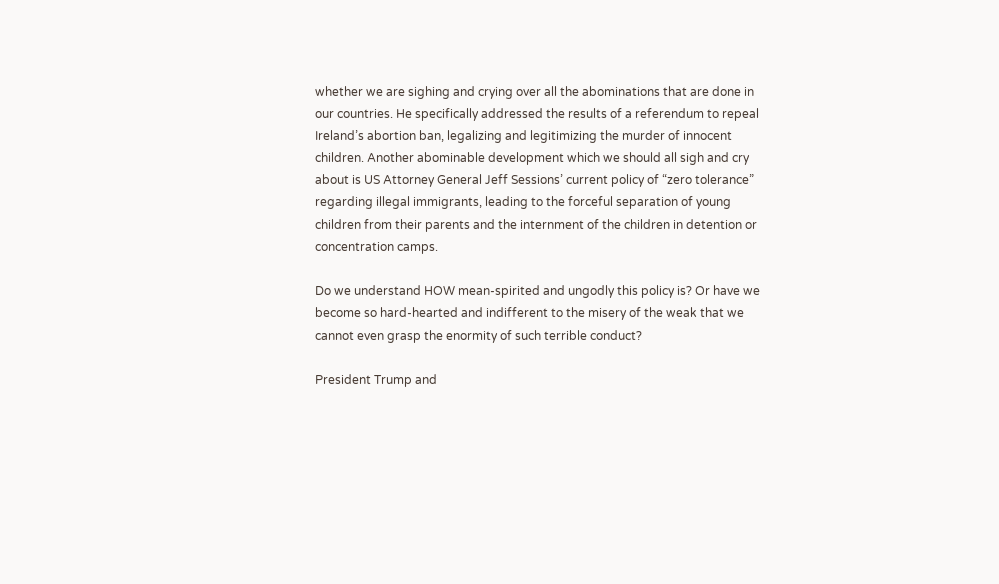whether we are sighing and crying over all the abominations that are done in our countries. He specifically addressed the results of a referendum to repeal Ireland’s abortion ban, legalizing and legitimizing the murder of innocent children. Another abominable development which we should all sigh and cry about is US Attorney General Jeff Sessions’ current policy of “zero tolerance” regarding illegal immigrants, leading to the forceful separation of young children from their parents and the internment of the children in detention or concentration camps.

Do we understand HOW mean-spirited and ungodly this policy is? Or have we become so hard-hearted and indifferent to the misery of the weak that we cannot even grasp the enormity of such terrible conduct?

President Trump and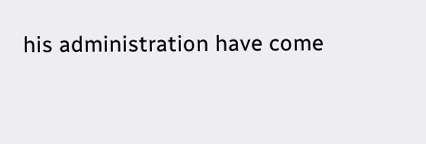his administration have come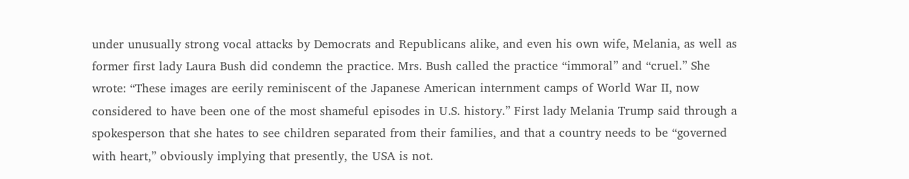under unusually strong vocal attacks by Democrats and Republicans alike, and even his own wife, Melania, as well as former first lady Laura Bush did condemn the practice. Mrs. Bush called the practice “immoral” and “cruel.” She wrote: “These images are eerily reminiscent of the Japanese American internment camps of World War II, now considered to have been one of the most shameful episodes in U.S. history.” First lady Melania Trump said through a spokesperson that she hates to see children separated from their families, and that a country needs to be “governed with heart,” obviously implying that presently, the USA is not.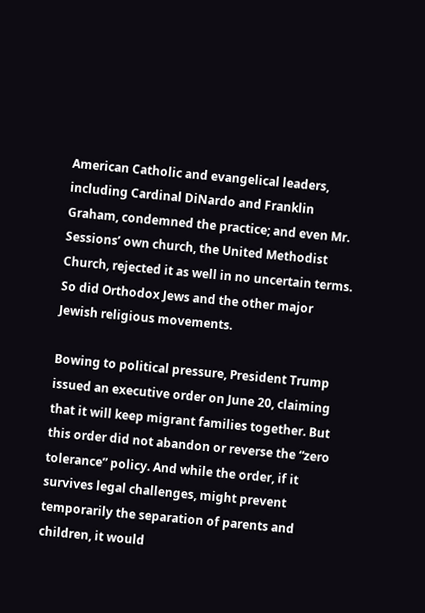American Catholic and evangelical leaders, including Cardinal DiNardo and Franklin Graham, condemned the practice; and even Mr. Sessions’ own church, the United Methodist Church, rejected it as well in no uncertain terms. So did Orthodox Jews and the other major Jewish religious movements.

Bowing to political pressure, President Trump issued an executive order on June 20, claiming that it will keep migrant families together. But this order did not abandon or reverse the “zero tolerance” policy. And while the order, if it survives legal challenges, might prevent temporarily the separation of parents and children, it would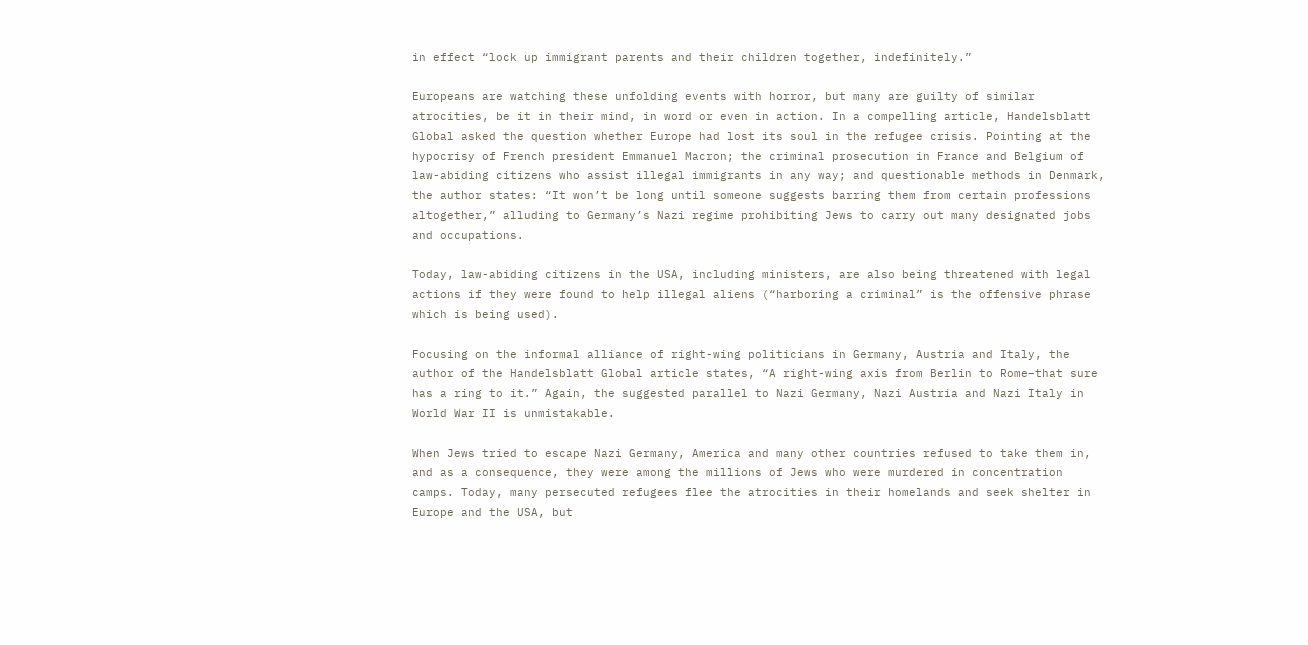in effect “lock up immigrant parents and their children together, indefinitely.”

Europeans are watching these unfolding events with horror, but many are guilty of similar atrocities, be it in their mind, in word or even in action. In a compelling article, Handelsblatt Global asked the question whether Europe had lost its soul in the refugee crisis. Pointing at the hypocrisy of French president Emmanuel Macron; the criminal prosecution in France and Belgium of law-abiding citizens who assist illegal immigrants in any way; and questionable methods in Denmark, the author states: “It won’t be long until someone suggests barring them from certain professions altogether,” alluding to Germany’s Nazi regime prohibiting Jews to carry out many designated jobs and occupations.

Today, law-abiding citizens in the USA, including ministers, are also being threatened with legal actions if they were found to help illegal aliens (“harboring a criminal” is the offensive phrase which is being used).

Focusing on the informal alliance of right-wing politicians in Germany, Austria and Italy, the author of the Handelsblatt Global article states, “A right-wing axis from Berlin to Rome–that sure has a ring to it.” Again, the suggested parallel to Nazi Germany, Nazi Austria and Nazi Italy in World War II is unmistakable.

When Jews tried to escape Nazi Germany, America and many other countries refused to take them in, and as a consequence, they were among the millions of Jews who were murdered in concentration camps. Today, many persecuted refugees flee the atrocities in their homelands and seek shelter in Europe and the USA, but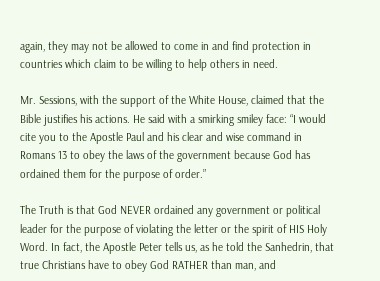again, they may not be allowed to come in and find protection in countries which claim to be willing to help others in need.

Mr. Sessions, with the support of the White House, claimed that the Bible justifies his actions. He said with a smirking smiley face: “I would cite you to the Apostle Paul and his clear and wise command in Romans 13 to obey the laws of the government because God has ordained them for the purpose of order.”

The Truth is that God NEVER ordained any government or political leader for the purpose of violating the letter or the spirit of HIS Holy Word. In fact, the Apostle Peter tells us, as he told the Sanhedrin, that true Christians have to obey God RATHER than man, and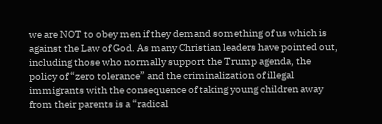we are NOT to obey men if they demand something of us which is against the Law of God. As many Christian leaders have pointed out, including those who normally support the Trump agenda, the policy of “zero tolerance” and the criminalization of illegal immigrants with the consequence of taking young children away from their parents is a “radical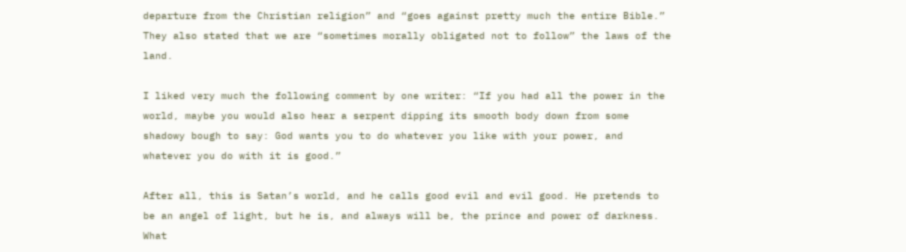departure from the Christian religion” and “goes against pretty much the entire Bible.” They also stated that we are “sometimes morally obligated not to follow” the laws of the land.

I liked very much the following comment by one writer: “If you had all the power in the world, maybe you would also hear a serpent dipping its smooth body down from some shadowy bough to say: God wants you to do whatever you like with your power, and whatever you do with it is good.”

After all, this is Satan’s world, and he calls good evil and evil good. He pretends to be an angel of light, but he is, and always will be, the prince and power of darkness. What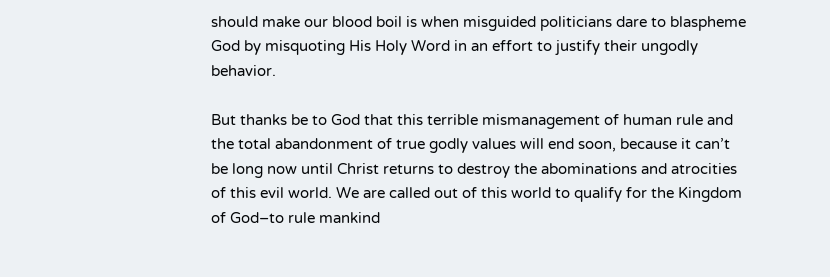should make our blood boil is when misguided politicians dare to blaspheme God by misquoting His Holy Word in an effort to justify their ungodly behavior.

But thanks be to God that this terrible mismanagement of human rule and the total abandonment of true godly values will end soon, because it can’t be long now until Christ returns to destroy the abominations and atrocities of this evil world. We are called out of this world to qualify for the Kingdom of God–to rule mankind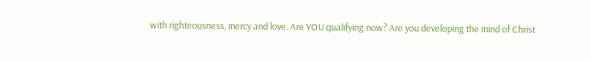with righteousness, mercy and love. Are YOU qualifying now? Are you developing the mind of Christ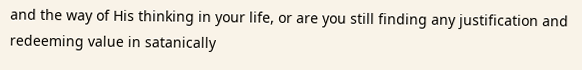and the way of His thinking in your life, or are you still finding any justification and redeeming value in satanically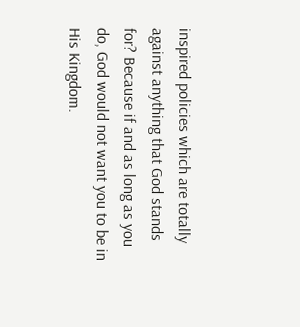inspired policies which are totally against anything that God stands for? Because if and as long as you do, God would not want you to be in His Kingdom.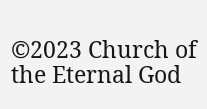©2023 Church of the Eternal God